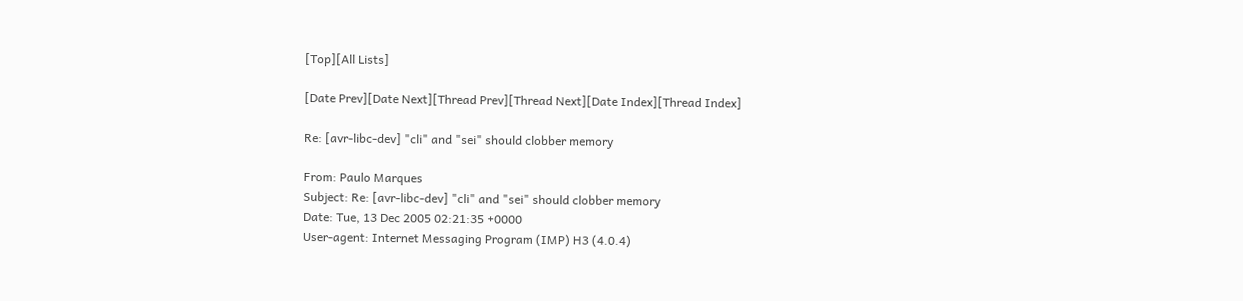[Top][All Lists]

[Date Prev][Date Next][Thread Prev][Thread Next][Date Index][Thread Index]

Re: [avr-libc-dev] "cli" and "sei" should clobber memory

From: Paulo Marques
Subject: Re: [avr-libc-dev] "cli" and "sei" should clobber memory
Date: Tue, 13 Dec 2005 02:21:35 +0000
User-agent: Internet Messaging Program (IMP) H3 (4.0.4)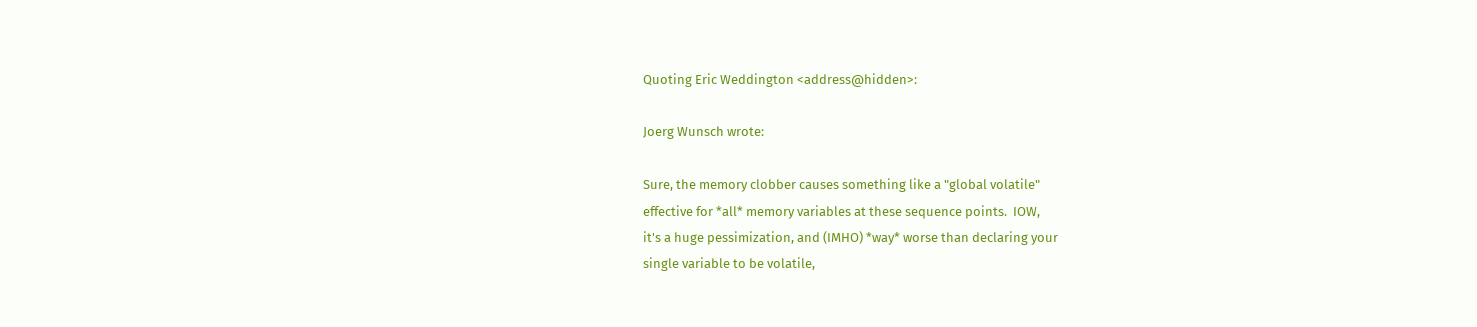Quoting Eric Weddington <address@hidden>:

Joerg Wunsch wrote:

Sure, the memory clobber causes something like a "global volatile"
effective for *all* memory variables at these sequence points.  IOW,
it's a huge pessimization, and (IMHO) *way* worse than declaring your
single variable to be volatile,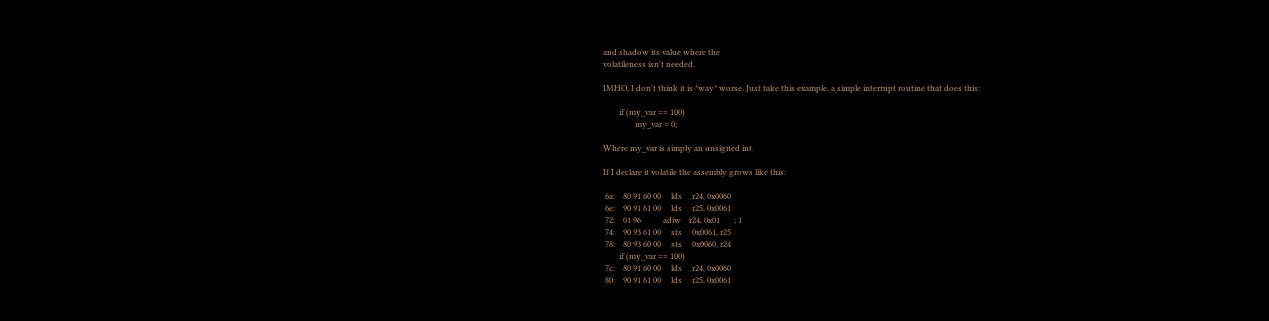and shadow its value where the
volatileness isn't needed.

IMHO, I don't think it is *way* worse. Just take this example, a simple interrupt routine that does this:

        if (my_var == 100)
                my_var = 0;

Where my_var is simply an unsigned int.

If I declare it volatile the assembly grows like this:

 6a:    80 91 60 00     lds     r24, 0x0060
 6e:    90 91 61 00     lds     r25, 0x0061
 72:    01 96           adiw    r24, 0x01       ; 1
 74:    90 93 61 00     sts     0x0061, r25
 78:    80 93 60 00     sts     0x0060, r24
        if (my_var == 100)
 7c:    80 91 60 00     lds     r24, 0x0060
 80:    90 91 61 00     lds     r25, 0x0061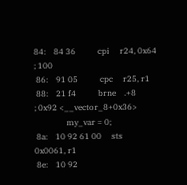84:    84 36           cpi     r24, 0x64       ; 100
 86:    91 05           cpc     r25, r1
 88:    21 f4           brne    .+8             ; 0x92 <__vector_8+0x36>
                my_var = 0;
 8a:    10 92 61 00     sts     0x0061, r1
 8e:    10 92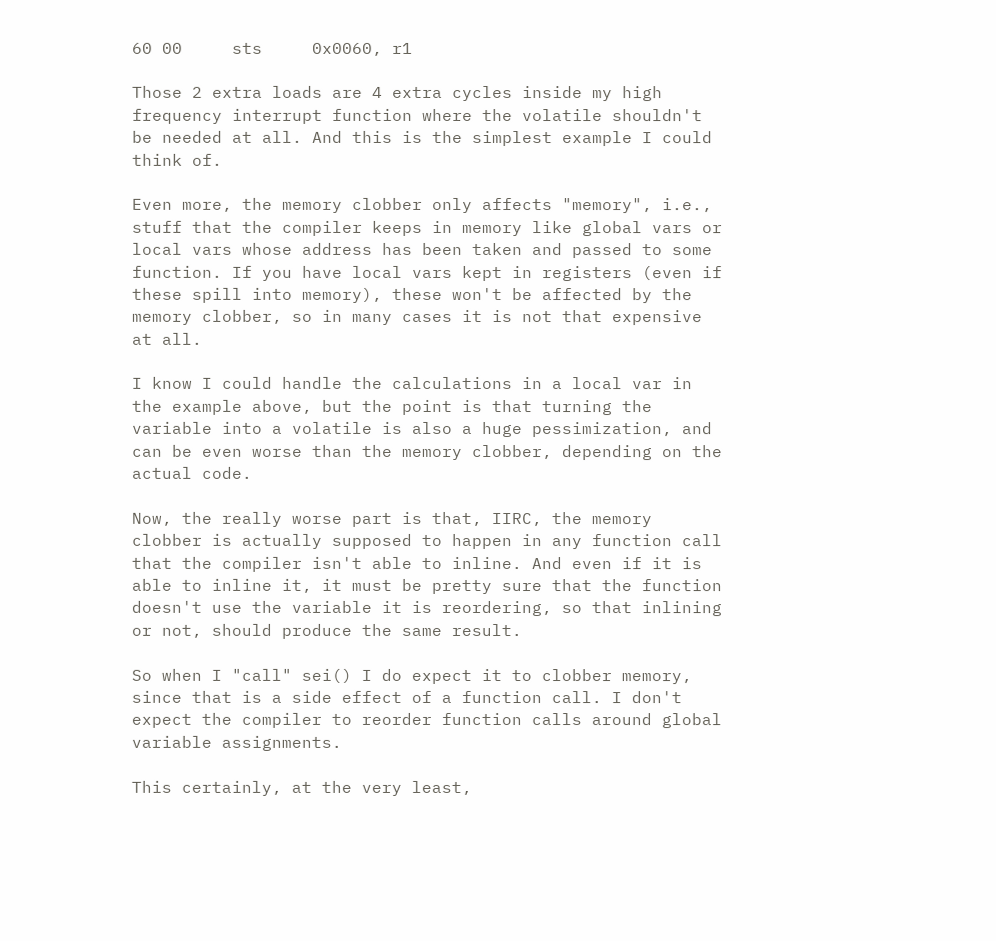60 00     sts     0x0060, r1

Those 2 extra loads are 4 extra cycles inside my high frequency interrupt function where the volatile shouldn't be needed at all. And this is the simplest example I could think of.

Even more, the memory clobber only affects "memory", i.e., stuff that the compiler keeps in memory like global vars or local vars whose address has been taken and passed to some function. If you have local vars kept in registers (even if these spill into memory), these won't be affected by the memory clobber, so in many cases it is not that expensive at all.

I know I could handle the calculations in a local var in the example above, but the point is that turning the variable into a volatile is also a huge pessimization, and can be even worse than the memory clobber, depending on the actual code.

Now, the really worse part is that, IIRC, the memory clobber is actually supposed to happen in any function call that the compiler isn't able to inline. And even if it is able to inline it, it must be pretty sure that the function doesn't use the variable it is reordering, so that inlining or not, should produce the same result.

So when I "call" sei() I do expect it to clobber memory, since that is a side effect of a function call. I don't expect the compiler to reorder function calls around global variable assignments.

This certainly, at the very least,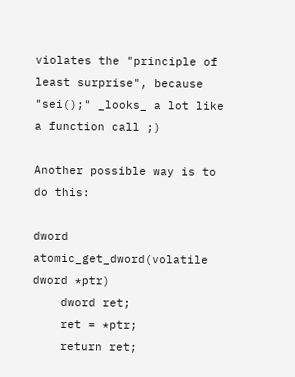violates the "principle of least surprise", because "sei();" _looks_ a lot like a function call ;)

Another possible way is to do this:

dword atomic_get_dword(volatile dword *ptr)
    dword ret;
    ret = *ptr;
    return ret;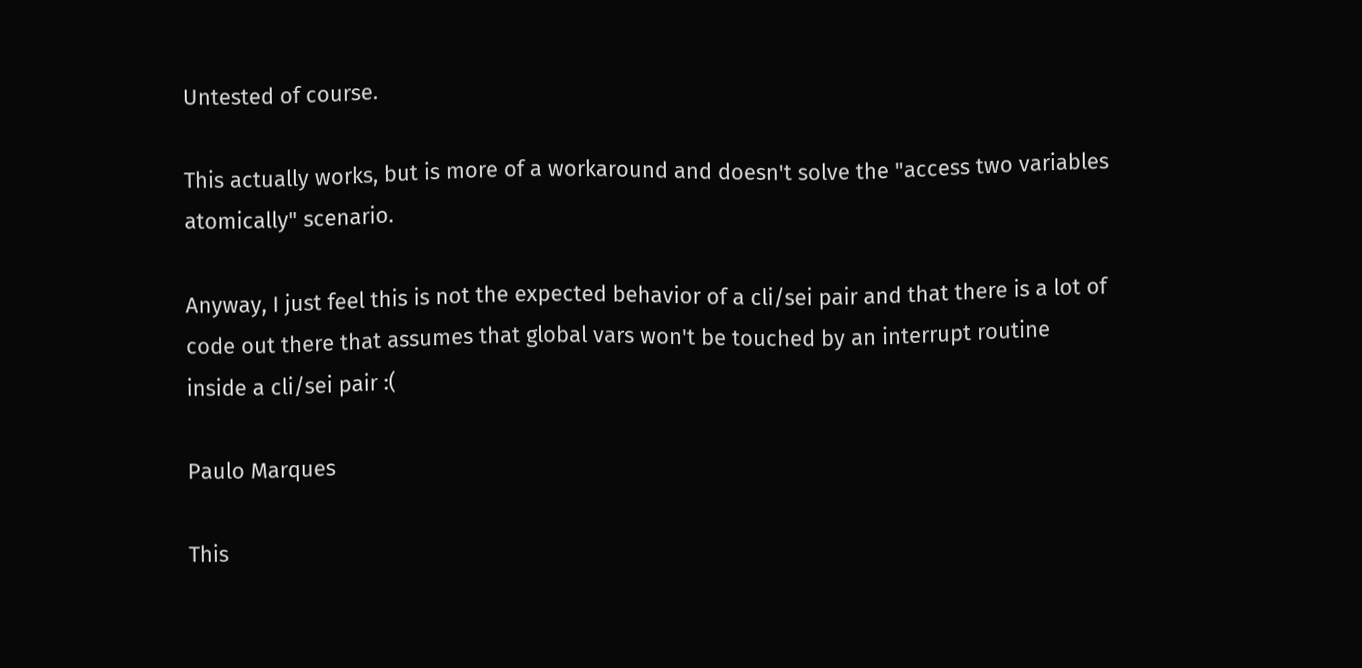Untested of course.

This actually works, but is more of a workaround and doesn't solve the "access two variables atomically" scenario.

Anyway, I just feel this is not the expected behavior of a cli/sei pair and that there is a lot of code out there that assumes that global vars won't be touched by an interrupt routine inside a cli/sei pair :(

Paulo Marques

This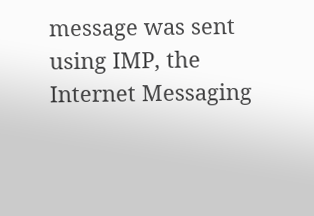message was sent using IMP, the Internet Messaging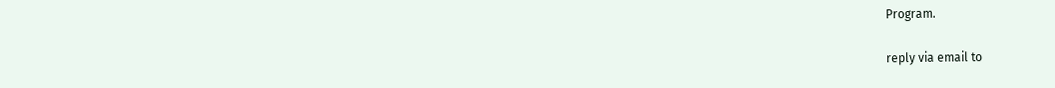Program.

reply via email to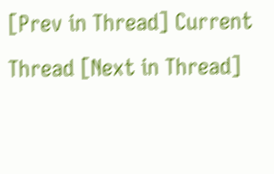[Prev in Thread] Current Thread [Next in Thread]